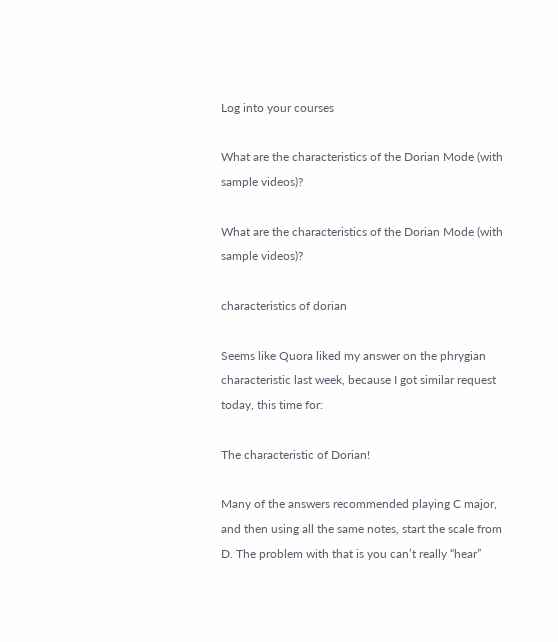Log into your courses

What are the characteristics of the Dorian Mode (with sample videos)?

What are the characteristics of the Dorian Mode (with sample videos)?

characteristics of dorian

Seems like Quora liked my answer on the phrygian characteristic last week, because I got similar request today, this time for:

The characteristic of Dorian!

Many of the answers recommended playing C major, and then using all the same notes, start the scale from D. The problem with that is you can’t really “hear”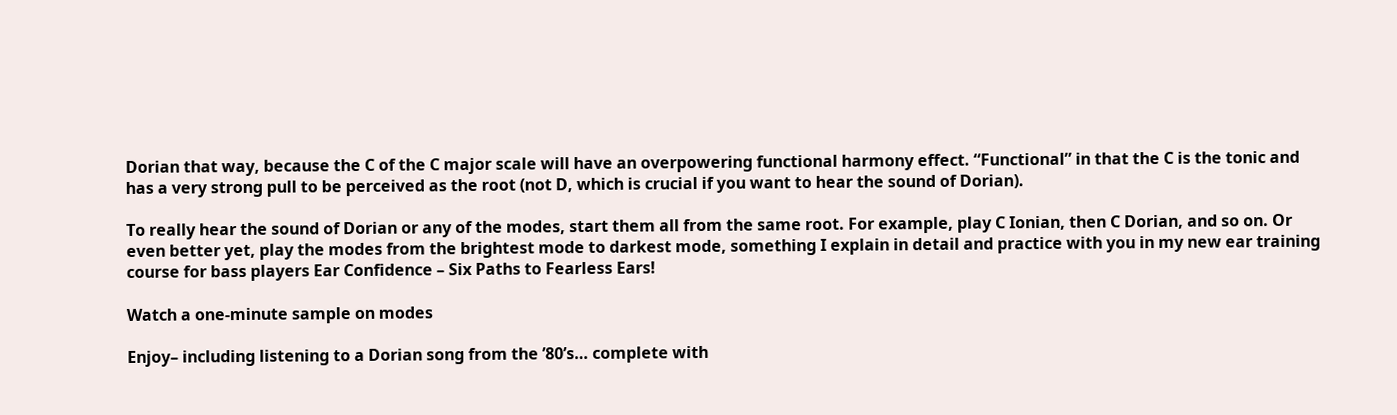Dorian that way, because the C of the C major scale will have an overpowering functional harmony effect. “Functional” in that the C is the tonic and has a very strong pull to be perceived as the root (not D, which is crucial if you want to hear the sound of Dorian).

To really hear the sound of Dorian or any of the modes, start them all from the same root. For example, play C Ionian, then C Dorian, and so on. Or even better yet, play the modes from the brightest mode to darkest mode, something I explain in detail and practice with you in my new ear training course for bass players Ear Confidence – Six Paths to Fearless Ears!

Watch a one-minute sample on modes

Enjoy– including listening to a Dorian song from the ’80’s… complete with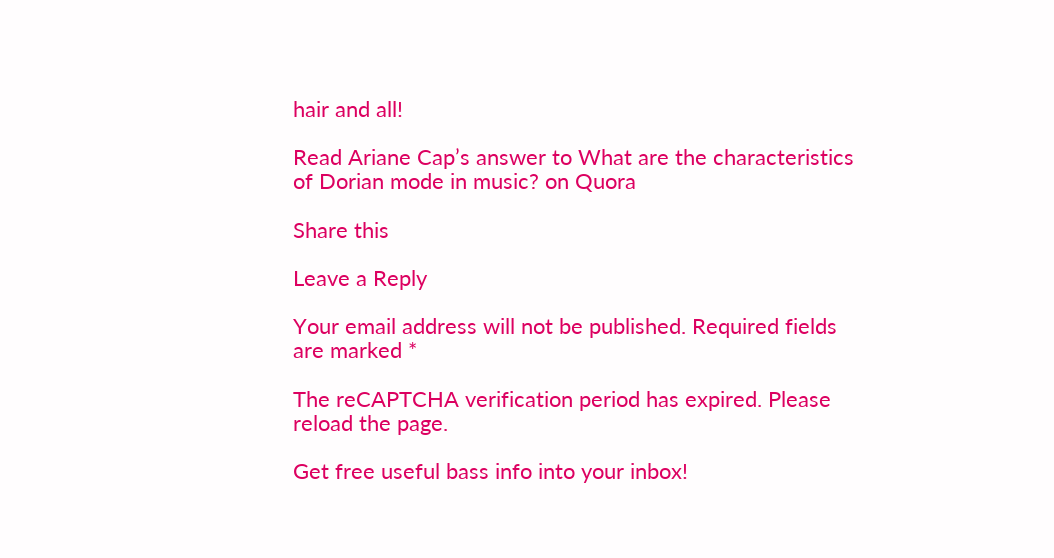hair and all!

Read Ariane Cap’s answer to What are the characteristics of Dorian mode in music? on Quora

Share this

Leave a Reply

Your email address will not be published. Required fields are marked *

The reCAPTCHA verification period has expired. Please reload the page.

Get free useful bass info into your inbox!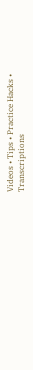Videos • Tips • Practice Hacks • Transcriptions